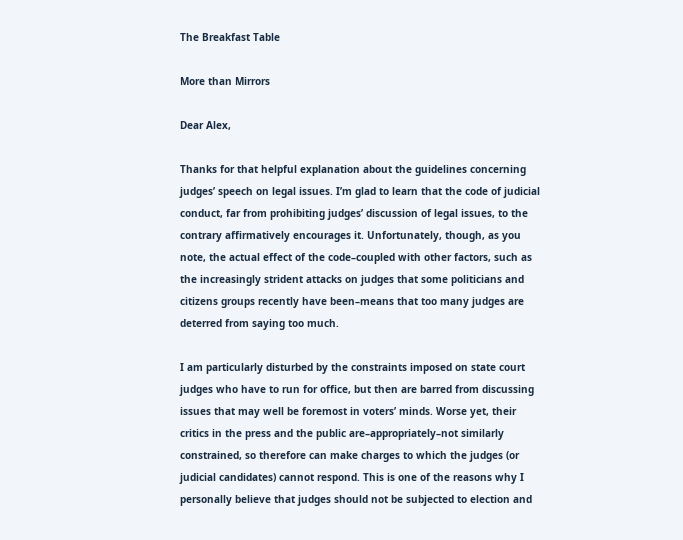The Breakfast Table

More than Mirrors

Dear Alex,

Thanks for that helpful explanation about the guidelines concerning judges’ speech on legal issues. I’m glad to learn that the code of judicial conduct, far from prohibiting judges’ discussion of legal issues, to the contrary affirmatively encourages it. Unfortunately, though, as you note, the actual effect of the code–coupled with other factors, such as the increasingly strident attacks on judges that some politicians and citizens groups recently have been–means that too many judges are deterred from saying too much.

I am particularly disturbed by the constraints imposed on state court judges who have to run for office, but then are barred from discussing issues that may well be foremost in voters’ minds. Worse yet, their critics in the press and the public are–appropriately–not similarly constrained, so therefore can make charges to which the judges (or judicial candidates) cannot respond. This is one of the reasons why I personally believe that judges should not be subjected to election and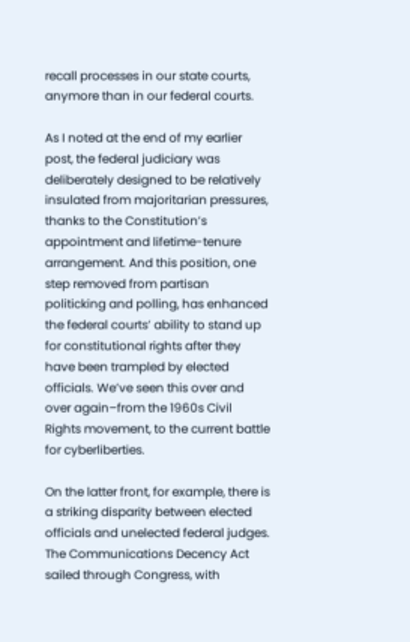recall processes in our state courts, anymore than in our federal courts.

As I noted at the end of my earlier post, the federal judiciary was deliberately designed to be relatively insulated from majoritarian pressures, thanks to the Constitution’s appointment and lifetime-tenure arrangement. And this position, one step removed from partisan politicking and polling, has enhanced the federal courts’ ability to stand up for constitutional rights after they have been trampled by elected officials. We’ve seen this over and over again–from the 1960s Civil Rights movement, to the current battle for cyberliberties.

On the latter front, for example, there is a striking disparity between elected officials and unelected federal judges. The Communications Decency Act sailed through Congress, with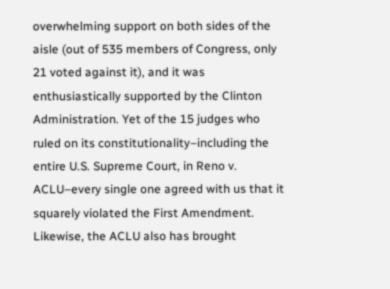overwhelming support on both sides of the aisle (out of 535 members of Congress, only 21 voted against it), and it was enthusiastically supported by the Clinton Administration. Yet of the 15 judges who ruled on its constitutionality–including the entire U.S. Supreme Court, in Reno v. ACLU–every single one agreed with us that it squarely violated the First Amendment. Likewise, the ACLU also has brought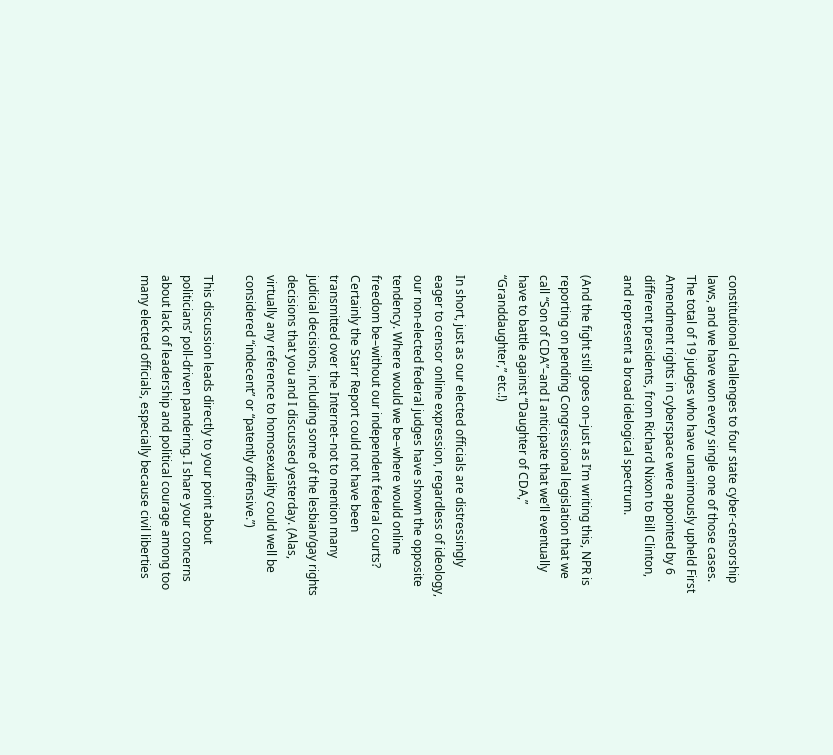constitutional challenges to four state cyber-censorship laws, and we have won every single one of those cases. The total of 19 judges who have unanimously upheld First Amendment rights in cyberspace were appointed by 6 different presidents, from Richard Nixon to Bill Clinton, and represent a broad idelogical spectrum.

(And the fight still goes on–just as I’m writing this, NPR is reporting on pending Congressional legislation that we call “Son of CDA”–and I anticipate that we’ll eventually have to battle against “Daughter of CDA,” “Granddaughter,” etc.!)

In short, just as our elected officials are distressingly eager to censor online expression, regardless of ideology, our non-elected federal judges have shown the opposite tendency. Where would we be–where would online freedom be–without our independent federal courts? Certainly the Starr Report could not have been transmitted over the Internet–not to mention many judicial decisions, including some of the lesbian/gay rights decisions that you and I discussed yesterday. (Alas, virtually any reference to homosexuality could well be considered “indecent” or “patently offensive.”)

This discussion leads directly to your point about politicians’ poll-driven pandering. I share your concerns about lack of leadership and political courage among too many elected officials, especially because civil liberties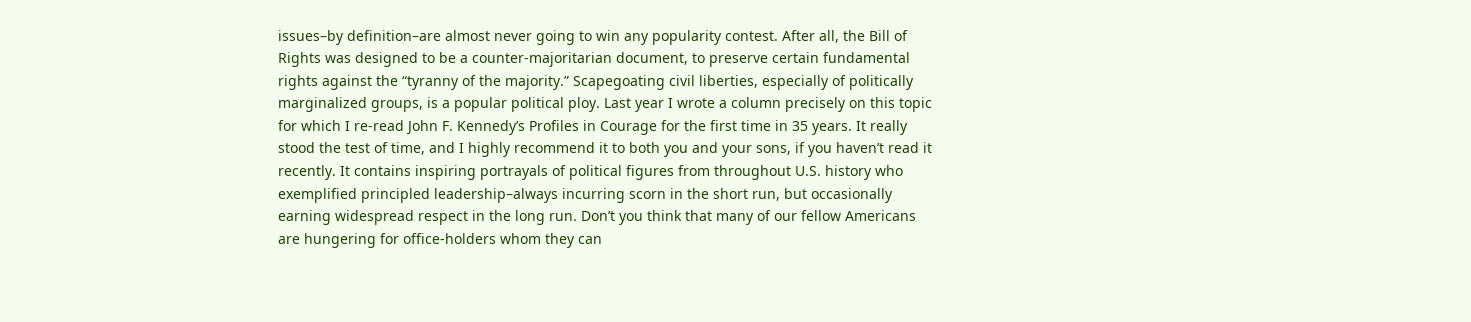issues–by definition–are almost never going to win any popularity contest. After all, the Bill of Rights was designed to be a counter-majoritarian document, to preserve certain fundamental rights against the “tyranny of the majority.” Scapegoating civil liberties, especially of politically marginalized groups, is a popular political ploy. Last year I wrote a column precisely on this topic for which I re-read John F. Kennedy’s Profiles in Courage for the first time in 35 years. It really stood the test of time, and I highly recommend it to both you and your sons, if you haven’t read it recently. It contains inspiring portrayals of political figures from throughout U.S. history who exemplified principled leadership–always incurring scorn in the short run, but occasionally earning widespread respect in the long run. Don’t you think that many of our fellow Americans are hungering for office-holders whom they can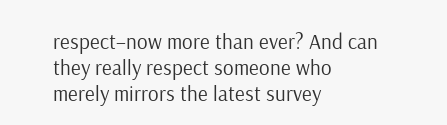respect–now more than ever? And can they really respect someone who merely mirrors the latest survey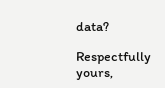data?

Respectfully yours,